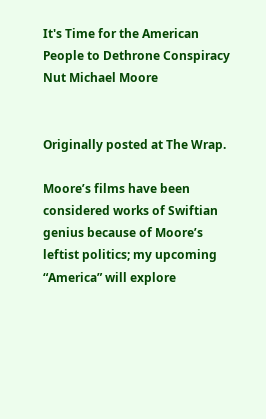It's Time for the American People to Dethrone Conspiracy Nut Michael Moore


Originally posted at The Wrap.

Moore’s films have been considered works of Swiftian genius because of Moore’s leftist politics; my upcoming “America” will explore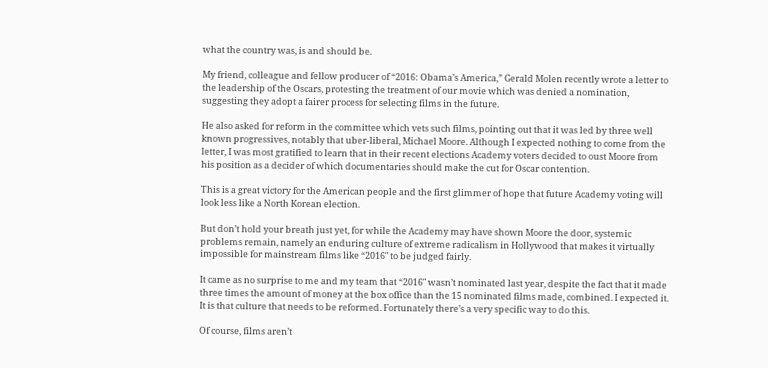what the country was, is and should be.

My friend, colleague and fellow producer of “2016: Obama’s America,” Gerald Molen recently wrote a letter to the leadership of the Oscars, protesting the treatment of our movie which was denied a nomination, suggesting they adopt a fairer process for selecting films in the future.

He also asked for reform in the committee which vets such films, pointing out that it was led by three well known progressives, notably that uber-liberal, Michael Moore. Although I expected nothing to come from the letter, I was most gratified to learn that in their recent elections Academy voters decided to oust Moore from his position as a decider of which documentaries should make the cut for Oscar contention.

This is a great victory for the American people and the first glimmer of hope that future Academy voting will look less like a North Korean election.

But don’t hold your breath just yet, for while the Academy may have shown Moore the door, systemic problems remain, namely an enduring culture of extreme radicalism in Hollywood that makes it virtually impossible for mainstream films like “2016″ to be judged fairly.

It came as no surprise to me and my team that “2016″ wasn’t nominated last year, despite the fact that it made three times the amount of money at the box office than the 15 nominated films made, combined. I expected it. It is that culture that needs to be reformed. Fortunately there’s a very specific way to do this.

Of course, films aren’t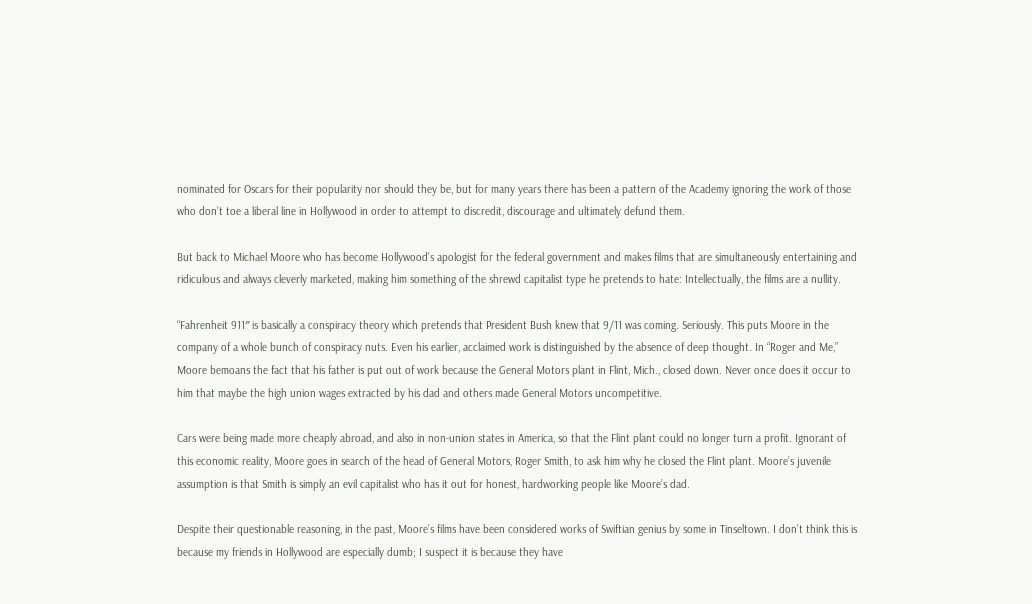nominated for Oscars for their popularity nor should they be, but for many years there has been a pattern of the Academy ignoring the work of those who don’t toe a liberal line in Hollywood in order to attempt to discredit, discourage and ultimately defund them.

But back to Michael Moore who has become Hollywood’s apologist for the federal government and makes films that are simultaneously entertaining and ridiculous and always cleverly marketed, making him something of the shrewd capitalist type he pretends to hate: Intellectually, the films are a nullity.

“Fahrenheit 911″ is basically a conspiracy theory which pretends that President Bush knew that 9/11 was coming. Seriously. This puts Moore in the company of a whole bunch of conspiracy nuts. Even his earlier, acclaimed work is distinguished by the absence of deep thought. In “Roger and Me,” Moore bemoans the fact that his father is put out of work because the General Motors plant in Flint, Mich., closed down. Never once does it occur to him that maybe the high union wages extracted by his dad and others made General Motors uncompetitive.

Cars were being made more cheaply abroad, and also in non-union states in America, so that the Flint plant could no longer turn a profit. Ignorant of this economic reality, Moore goes in search of the head of General Motors, Roger Smith, to ask him why he closed the Flint plant. Moore’s juvenile assumption is that Smith is simply an evil capitalist who has it out for honest, hardworking people like Moore’s dad.

Despite their questionable reasoning, in the past, Moore’s films have been considered works of Swiftian genius by some in Tinseltown. I don’t think this is because my friends in Hollywood are especially dumb; I suspect it is because they have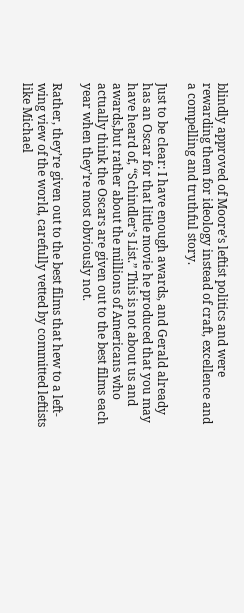blindly approved of Moore’s leftist politics and were rewarding them for ideology instead of craft, excellence and a compelling and truthful story.

Just to be clear: I have enough awards, and Gerald already has an Oscar for that little movie he produced that you may have heard of, “Schindler’s List.” This is not about us and awards,but rather about the millions of Americans who actually think the Oscars are given out to the best films each year when they’re most obviously not.

Rather, they’re given out to the best films that hew to a left-wing view of the world, carefully vetted by committed leftists like Michael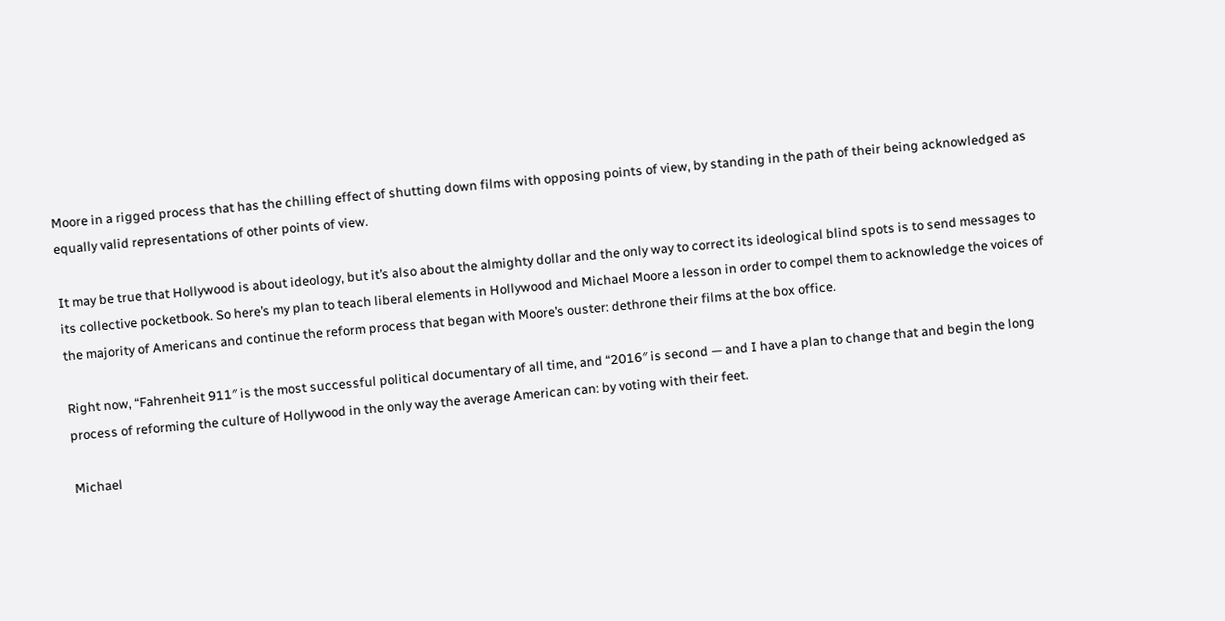Moore in a rigged process that has the chilling effect of shutting down films with opposing points of view, by standing in the path of their being acknowledged as equally valid representations of other points of view.

It may be true that Hollywood is about ideology, but it’s also about the almighty dollar and the only way to correct its ideological blind spots is to send messages to its collective pocketbook. So here’s my plan to teach liberal elements in Hollywood and Michael Moore a lesson in order to compel them to acknowledge the voices of the majority of Americans and continue the reform process that began with Moore’s ouster: dethrone their films at the box office.

Right now, “Fahrenheit 911″ is the most successful political documentary of all time, and “2016″ is second — and I have a plan to change that and begin the long process of reforming the culture of Hollywood in the only way the average American can: by voting with their feet.

Michael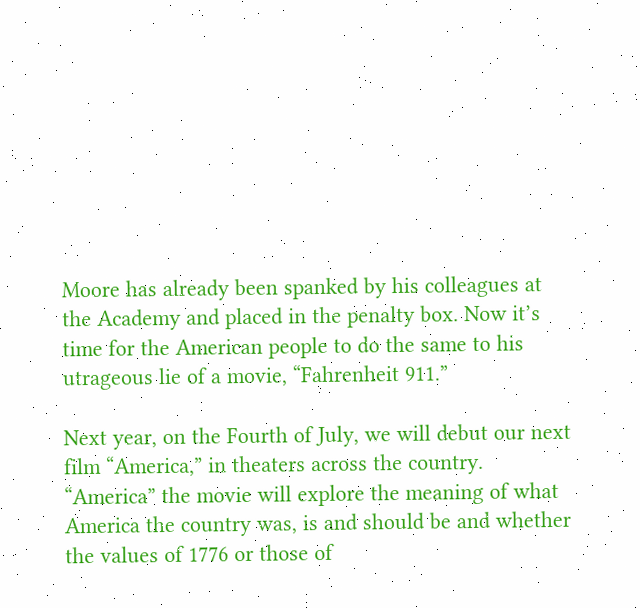Moore has already been spanked by his colleagues at the Academy and placed in the penalty box. Now it’s time for the American people to do the same to his utrageous lie of a movie, “Fahrenheit 911.”

Next year, on the Fourth of July, we will debut our next film “America,” in theaters across the country. “America” the movie will explore the meaning of what America the country was, is and should be and whether the values of 1776 or those of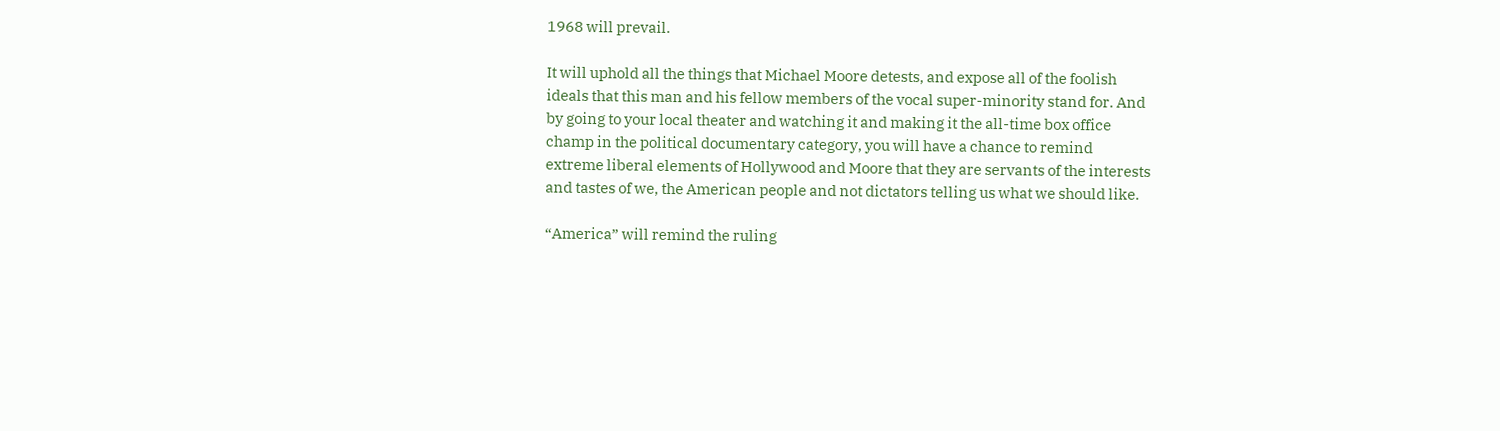1968 will prevail.

It will uphold all the things that Michael Moore detests, and expose all of the foolish ideals that this man and his fellow members of the vocal super-minority stand for. And by going to your local theater and watching it and making it the all-time box office champ in the political documentary category, you will have a chance to remind extreme liberal elements of Hollywood and Moore that they are servants of the interests and tastes of we, the American people and not dictators telling us what we should like.

“America” will remind the ruling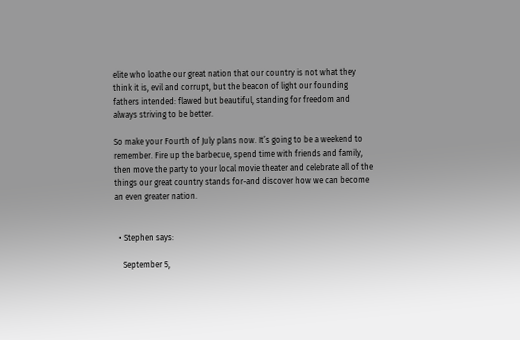elite who loathe our great nation that our country is not what they think it is, evil and corrupt, but the beacon of light our founding fathers intended: flawed but beautiful, standing for freedom and always striving to be better.

So make your Fourth of July plans now. It’s going to be a weekend to remember. Fire up the barbecue, spend time with friends and family, then move the party to your local movie theater and celebrate all of the things our great country stands for-and discover how we can become an even greater nation.


  • Stephen says:

    September 5,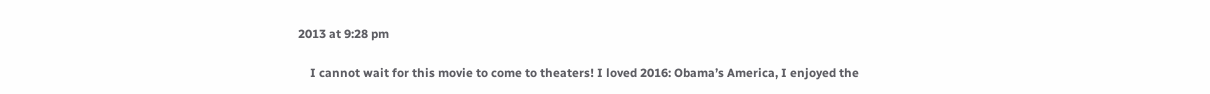2013 at 9:28 pm

    I cannot wait for this movie to come to theaters! I loved 2016: Obama’s America, I enjoyed the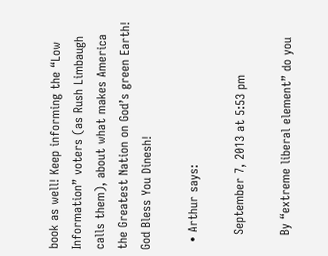book as well! Keep informing the “Low Information” voters (as Rush Limbaugh calls them), about what makes America the Greatest Nation on God’s green Earth! God Bless You Dinesh!

  • Arthur says:

    September 7, 2013 at 5:53 pm

    By “extreme liberal element” do you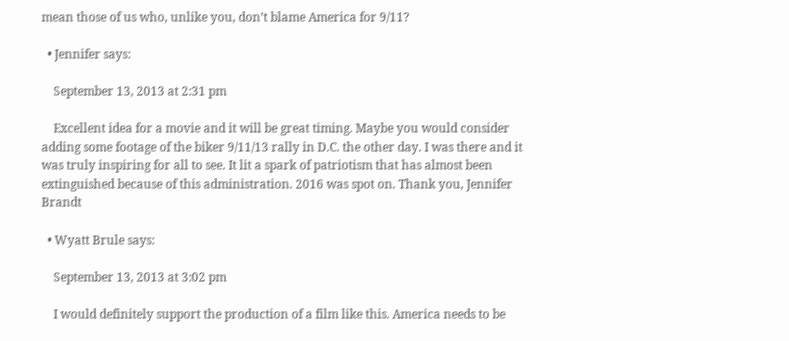mean those of us who, unlike you, don’t blame America for 9/11?

  • Jennifer says:

    September 13, 2013 at 2:31 pm

    Excellent idea for a movie and it will be great timing. Maybe you would consider adding some footage of the biker 9/11/13 rally in D.C. the other day. I was there and it was truly inspiring for all to see. It lit a spark of patriotism that has almost been extinguished because of this administration. 2016 was spot on. Thank you, Jennifer Brandt

  • Wyatt Brule says:

    September 13, 2013 at 3:02 pm

    I would definitely support the production of a film like this. America needs to be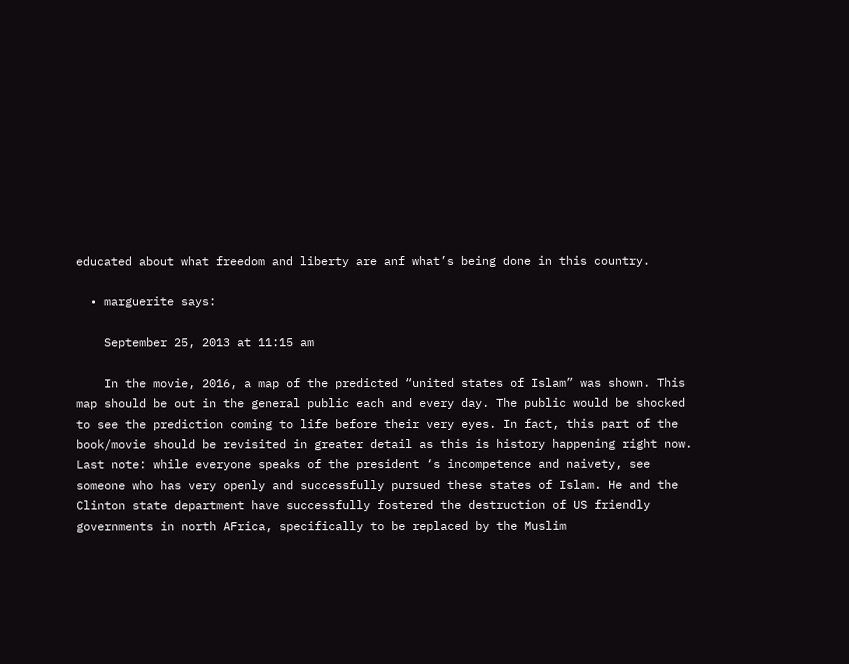educated about what freedom and liberty are anf what’s being done in this country.

  • marguerite says:

    September 25, 2013 at 11:15 am

    In the movie, 2016, a map of the predicted “united states of Islam” was shown. This map should be out in the general public each and every day. The public would be shocked to see the prediction coming to life before their very eyes. In fact, this part of the book/movie should be revisited in greater detail as this is history happening right now. Last note: while everyone speaks of the president ‘s incompetence and naivety, see someone who has very openly and successfully pursued these states of Islam. He and the Clinton state department have successfully fostered the destruction of US friendly governments in north AFrica, specifically to be replaced by the Muslim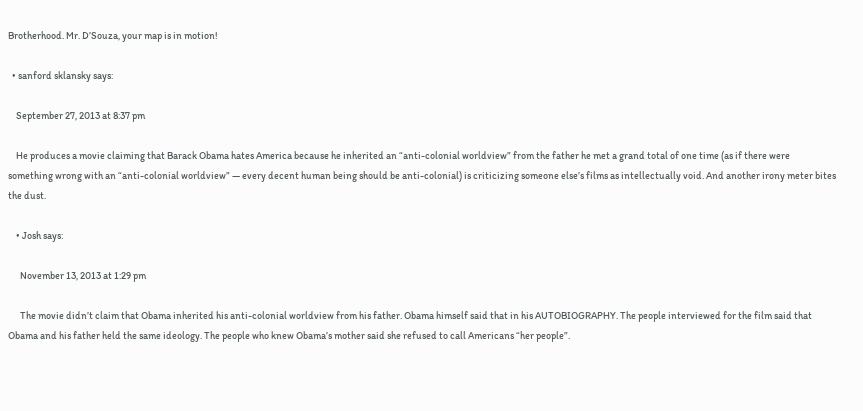Brotherhood. Mr. D’Souza, your map is in motion!

  • sanford sklansky says:

    September 27, 2013 at 8:37 pm

    He produces a movie claiming that Barack Obama hates America because he inherited an “anti-colonial worldview” from the father he met a grand total of one time (as if there were something wrong with an “anti-colonial worldview” — every decent human being should be anti-colonial) is criticizing someone else’s films as intellectually void. And another irony meter bites the dust.

    • Josh says:

      November 13, 2013 at 1:29 pm

      The movie didn’t claim that Obama inherited his anti-colonial worldview from his father. Obama himself said that in his AUTOBIOGRAPHY. The people interviewed for the film said that Obama and his father held the same ideology. The people who knew Obama’s mother said she refused to call Americans “her people”.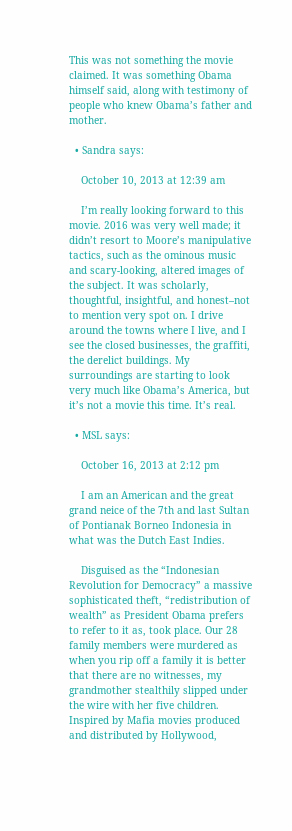This was not something the movie claimed. It was something Obama himself said, along with testimony of people who knew Obama’s father and mother.

  • Sandra says:

    October 10, 2013 at 12:39 am

    I’m really looking forward to this movie. 2016 was very well made; it didn’t resort to Moore’s manipulative tactics, such as the ominous music and scary-looking, altered images of the subject. It was scholarly, thoughtful, insightful, and honest–not to mention very spot on. I drive around the towns where I live, and I see the closed businesses, the graffiti, the derelict buildings. My surroundings are starting to look very much like Obama’s America, but it’s not a movie this time. It’s real.

  • MSL says:

    October 16, 2013 at 2:12 pm

    I am an American and the great grand neice of the 7th and last Sultan of Pontianak Borneo Indonesia in what was the Dutch East Indies.

    Disguised as the “Indonesian Revolution for Democracy” a massive sophisticated theft, “redistribution of wealth” as President Obama prefers to refer to it as, took place. Our 28 family members were murdered as when you rip off a family it is better that there are no witnesses, my grandmother stealthily slipped under the wire with her five children. Inspired by Mafia movies produced and distributed by Hollywood,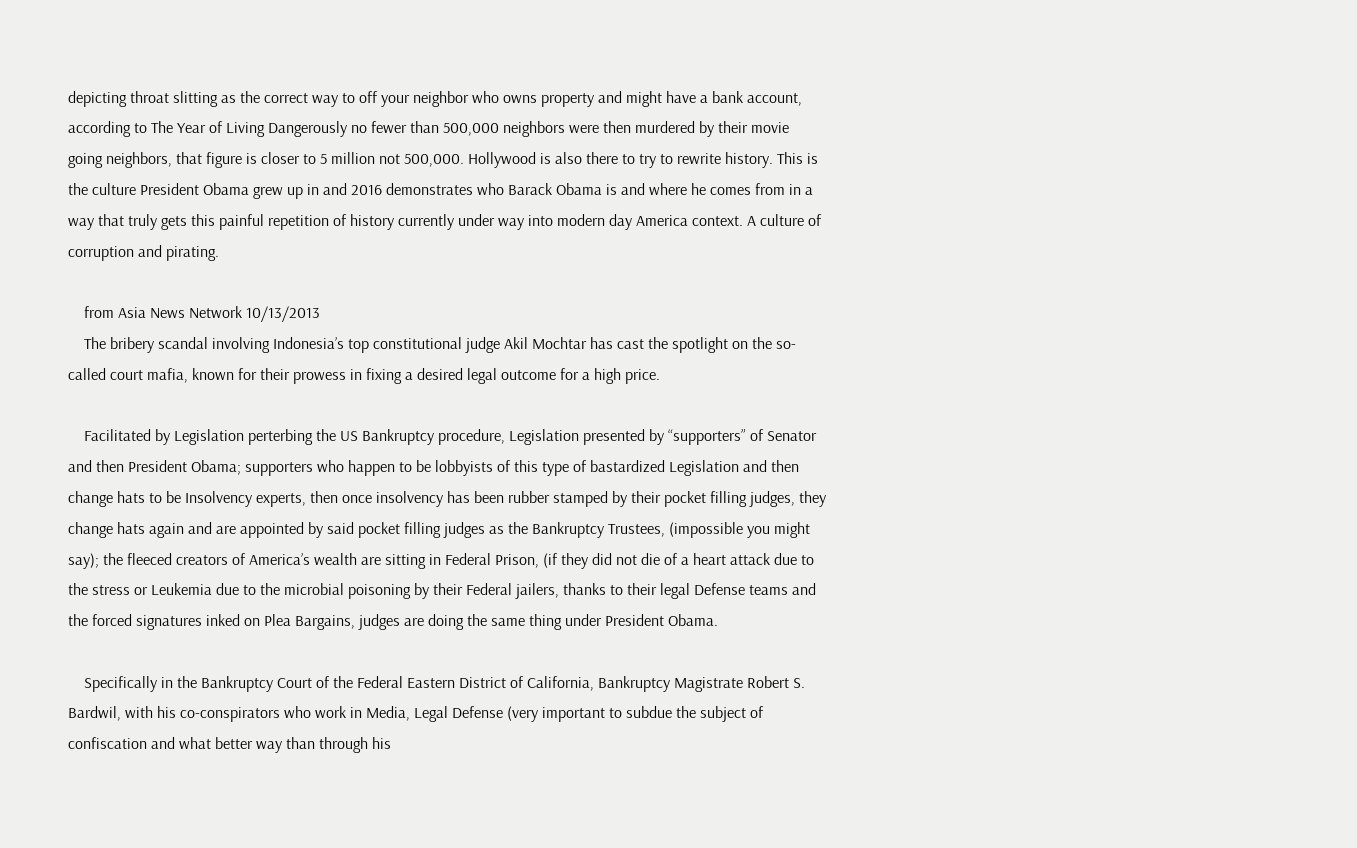depicting throat slitting as the correct way to off your neighbor who owns property and might have a bank account, according to The Year of Living Dangerously no fewer than 500,000 neighbors were then murdered by their movie going neighbors, that figure is closer to 5 million not 500,000. Hollywood is also there to try to rewrite history. This is the culture President Obama grew up in and 2016 demonstrates who Barack Obama is and where he comes from in a way that truly gets this painful repetition of history currently under way into modern day America context. A culture of corruption and pirating.

    from Asia News Network 10/13/2013
    The bribery scandal involving Indonesia’s top constitutional judge Akil Mochtar has cast the spotlight on the so-called court mafia, known for their prowess in fixing a desired legal outcome for a high price.

    Facilitated by Legislation perterbing the US Bankruptcy procedure, Legislation presented by “supporters” of Senator and then President Obama; supporters who happen to be lobbyists of this type of bastardized Legislation and then change hats to be Insolvency experts, then once insolvency has been rubber stamped by their pocket filling judges, they change hats again and are appointed by said pocket filling judges as the Bankruptcy Trustees, (impossible you might say); the fleeced creators of America’s wealth are sitting in Federal Prison, (if they did not die of a heart attack due to the stress or Leukemia due to the microbial poisoning by their Federal jailers, thanks to their legal Defense teams and the forced signatures inked on Plea Bargains, judges are doing the same thing under President Obama.

    Specifically in the Bankruptcy Court of the Federal Eastern District of California, Bankruptcy Magistrate Robert S. Bardwil, with his co-conspirators who work in Media, Legal Defense (very important to subdue the subject of confiscation and what better way than through his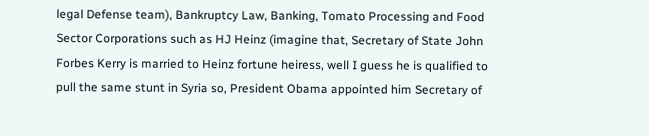legal Defense team), Bankruptcy Law, Banking, Tomato Processing and Food Sector Corporations such as HJ Heinz (imagine that, Secretary of State John Forbes Kerry is married to Heinz fortune heiress, well I guess he is qualified to pull the same stunt in Syria so, President Obama appointed him Secretary of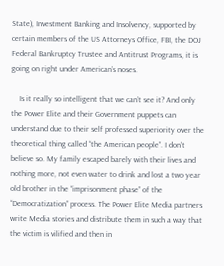State), Investment Banking and Insolvency, supported by certain members of the US Attorneys Office, FBI, the DOJ Federal Bankruptcy Trustee and Antitrust Programs, it is going on right under American’s noses.

    Is it really so intelligent that we can’t see it? And only the Power Elite and their Government puppets can understand due to their self professed superiority over the theoretical thing called “the American people”. I don’t believe so. My family escaped barely with their lives and nothing more, not even water to drink and lost a two year old brother in the “imprisonment phase” of the “Democratization” process. The Power Elite Media partners write Media stories and distribute them in such a way that the victim is vilified and then in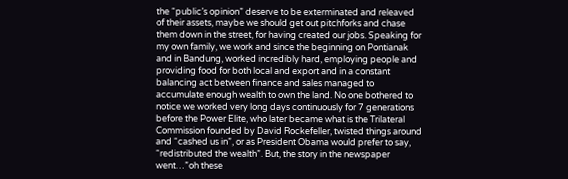the “public’s opinion” deserve to be exterminated and releaved of their assets, maybe we should get out pitchforks and chase them down in the street, for having created our jobs. Speaking for my own family, we work and since the beginning on Pontianak and in Bandung, worked incredibly hard, employing people and providing food for both local and export and in a constant balancing act between finance and sales managed to accumulate enough wealth to own the land. No one bothered to notice we worked very long days continuously for 7 generations before the Power Elite, who later became what is the Trilateral Commission founded by David Rockefeller, twisted things around and “cashed us in”, or as President Obama would prefer to say, “redistributed the wealth”. But, the story in the newspaper went…”oh these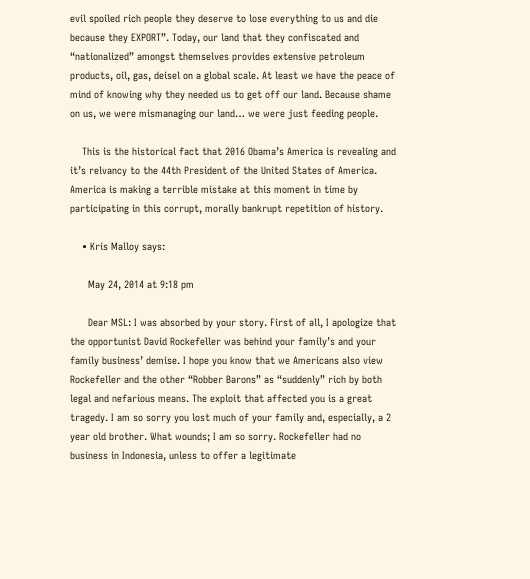evil spoiled rich people they deserve to lose everything to us and die because they EXPORT”. Today, our land that they confiscated and “nationalized” amongst themselves provides extensive petroleum products, oil, gas, deisel on a global scale. At least we have the peace of mind of knowing why they needed us to get off our land. Because shame on us, we were mismanaging our land… we were just feeding people.

    This is the historical fact that 2016 Obama’s America is revealing and it’s relvancy to the 44th President of the United States of America. America is making a terrible mistake at this moment in time by participating in this corrupt, morally bankrupt repetition of history.

    • Kris Malloy says:

      May 24, 2014 at 9:18 pm

      Dear MSL: I was absorbed by your story. First of all, I apologize that the opportunist David Rockefeller was behind your family’s and your family business’ demise. I hope you know that we Americans also view Rockefeller and the other “Robber Barons” as “suddenly” rich by both legal and nefarious means. The exploit that affected you is a great tragedy. I am so sorry you lost much of your family and, especially, a 2 year old brother. What wounds; I am so sorry. Rockefeller had no business in Indonesia, unless to offer a legitimate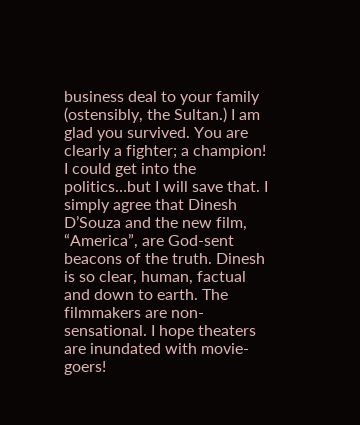business deal to your family (ostensibly, the Sultan.) I am glad you survived. You are clearly a fighter; a champion! I could get into the politics…but I will save that. I simply agree that Dinesh D’Souza and the new film, “America”, are God-sent beacons of the truth. Dinesh is so clear, human, factual and down to earth. The filmmakers are non-sensational. I hope theaters are inundated with movie-goers!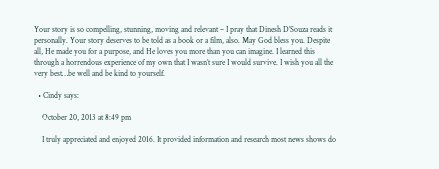Your story is so compelling, stunning, moving and relevant – I pray that Dinesh D’Souza reads it personally. Your story deserves to be told as a book or a film, also. May God bless you. Despite all, He made you for a purpose, and He loves you more than you can imagine. I learned this through a horrendous experience of my own that I wasn’t sure I would survive. I wish you all the very best…be well and be kind to yourself.

  • Cindy says:

    October 20, 2013 at 8:49 pm

    I truly appreciated and enjoyed 2016. It provided information and research most news shows do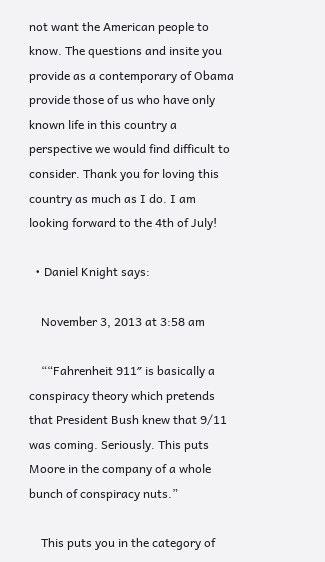not want the American people to know. The questions and insite you provide as a contemporary of Obama provide those of us who have only known life in this country a perspective we would find difficult to consider. Thank you for loving this country as much as I do. I am looking forward to the 4th of July!

  • Daniel Knight says:

    November 3, 2013 at 3:58 am

    ““Fahrenheit 911″ is basically a conspiracy theory which pretends that President Bush knew that 9/11 was coming. Seriously. This puts Moore in the company of a whole bunch of conspiracy nuts.”

    This puts you in the category of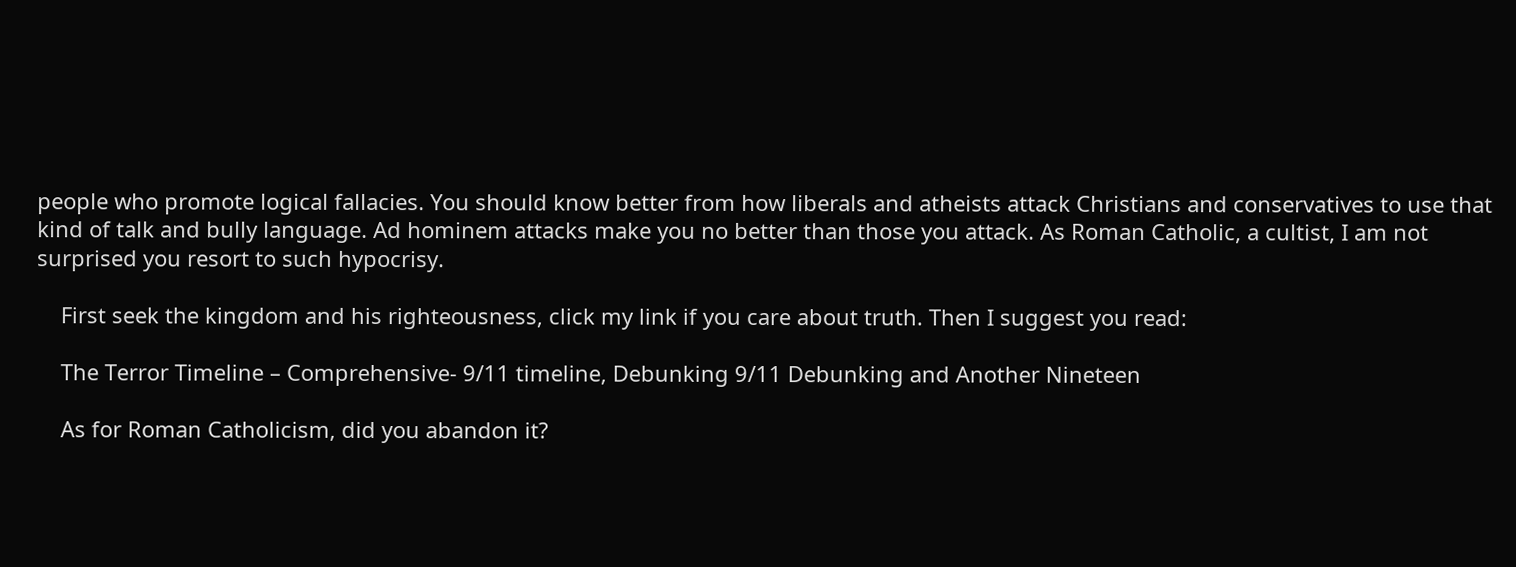people who promote logical fallacies. You should know better from how liberals and atheists attack Christians and conservatives to use that kind of talk and bully language. Ad hominem attacks make you no better than those you attack. As Roman Catholic, a cultist, I am not surprised you resort to such hypocrisy.

    First seek the kingdom and his righteousness, click my link if you care about truth. Then I suggest you read:

    The Terror Timeline – Comprehensive- 9/11 timeline, Debunking 9/11 Debunking and Another Nineteen

    As for Roman Catholicism, did you abandon it?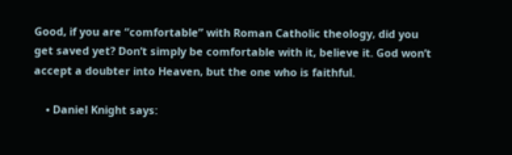Good, if you are “comfortable” with Roman Catholic theology, did you get saved yet? Don’t simply be comfortable with it, believe it. God won’t accept a doubter into Heaven, but the one who is faithful.

    • Daniel Knight says: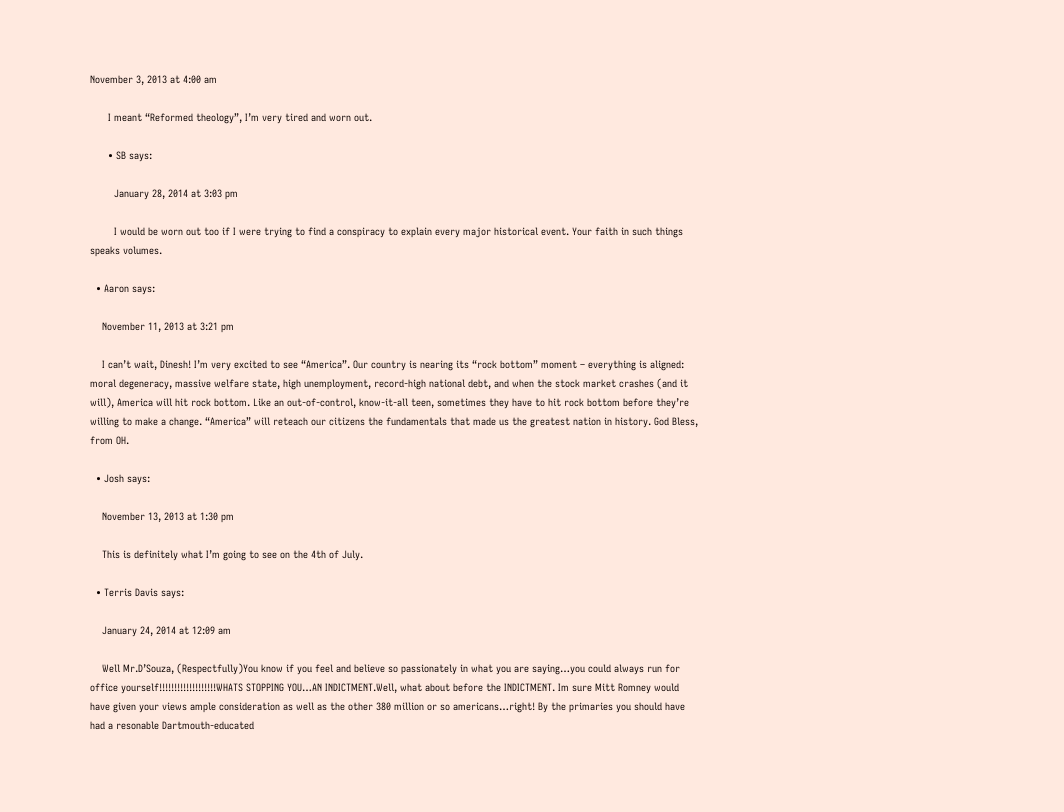November 3, 2013 at 4:00 am

      I meant “Reformed theology”, I’m very tired and worn out.

      • SB says:

        January 28, 2014 at 3:03 pm

        I would be worn out too if I were trying to find a conspiracy to explain every major historical event. Your faith in such things speaks volumes.

  • Aaron says:

    November 11, 2013 at 3:21 pm

    I can’t wait, Dinesh! I’m very excited to see “America”. Our country is nearing its “rock bottom” moment – everything is aligned: moral degeneracy, massive welfare state, high unemployment, record-high national debt, and when the stock market crashes (and it will), America will hit rock bottom. Like an out-of-control, know-it-all teen, sometimes they have to hit rock bottom before they’re willing to make a change. “America” will reteach our citizens the fundamentals that made us the greatest nation in history. God Bless, from OH.

  • Josh says:

    November 13, 2013 at 1:30 pm

    This is definitely what I’m going to see on the 4th of July.

  • Terris Davis says:

    January 24, 2014 at 12:09 am

    Well Mr.D’Souza, (Respectfully)You know if you feel and believe so passionately in what you are saying…you could always run for office yourself!!!!!!!!!!!!!!!!!!!WHATS STOPPING YOU…AN INDICTMENT.Well, what about before the INDICTMENT. Im sure Mitt Romney would have given your views ample consideration as well as the other 380 million or so americans…right! By the primaries you should have had a resonable Dartmouth-educated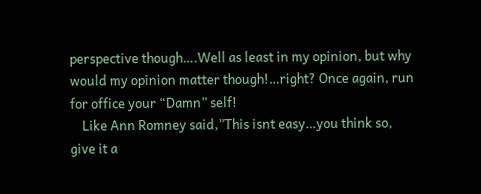perspective though….Well as least in my opinion, but why would my opinion matter though!…right? Once again, run for office your “Damn” self!
    Like Ann Romney said,”This isnt easy…you think so, give it a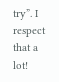try”. I respect that a lot!